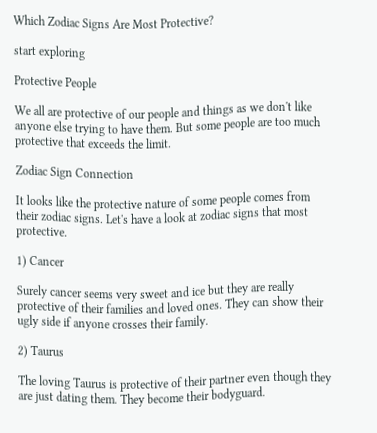Which Zodiac Signs Are Most Protective?

start exploring

Protective People

We all are protective of our people and things as we don't like anyone else trying to have them. But some people are too much protective that exceeds the limit.

Zodiac Sign Connection

It looks like the protective nature of some people comes from their zodiac signs. Let's have a look at zodiac signs that most protective.

1) Cancer

Surely cancer seems very sweet and ice but they are really protective of their families and loved ones. They can show their ugly side if anyone crosses their family.

2) Taurus

The loving Taurus is protective of their partner even though they are just dating them. They become their bodyguard.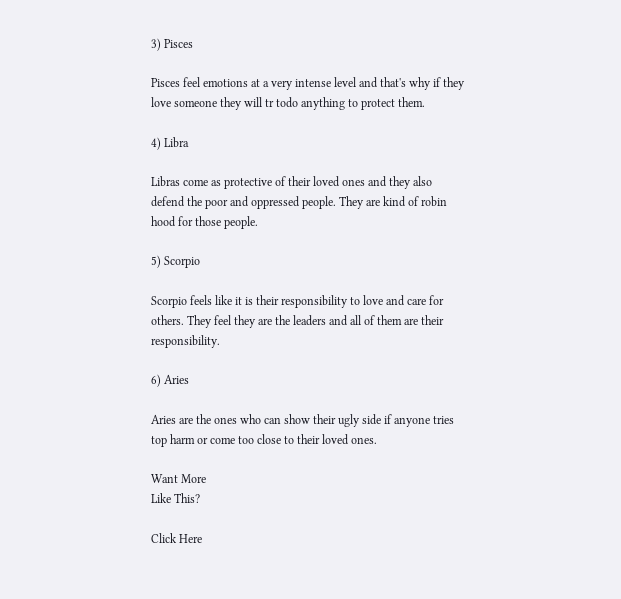3) Pisces

Pisces feel emotions at a very intense level and that's why if they love someone they will tr todo anything to protect them.

4) Libra

Libras come as protective of their loved ones and they also defend the poor and oppressed people. They are kind of robin hood for those people.

5) Scorpio

Scorpio feels like it is their responsibility to love and care for others. They feel they are the leaders and all of them are their responsibility.

6) Aries

Aries are the ones who can show their ugly side if anyone tries top harm or come too close to their loved ones.

Want More
Like This?

Click Here